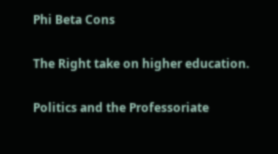Phi Beta Cons

The Right take on higher education.

Politics and the Professoriate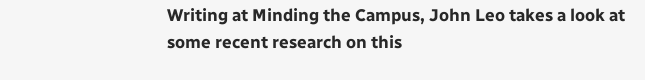Writing at Minding the Campus, John Leo takes a look at some recent research on this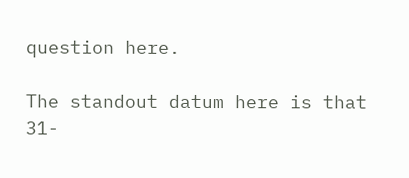question here.

The standout datum here is that 31-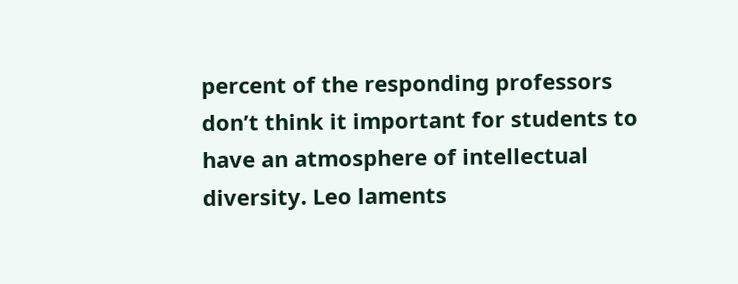percent of the responding professors don’t think it important for students to have an atmosphere of intellectual diversity. Leo laments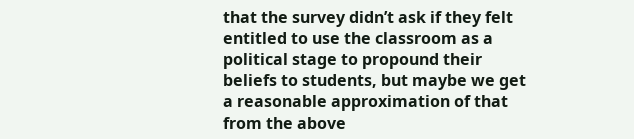that the survey didn’t ask if they felt entitled to use the classroom as a political stage to propound their beliefs to students, but maybe we get a reasonable approximation of that from the above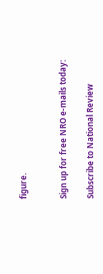figure.


Sign up for free NRO e-mails today:

Subscribe to National Review